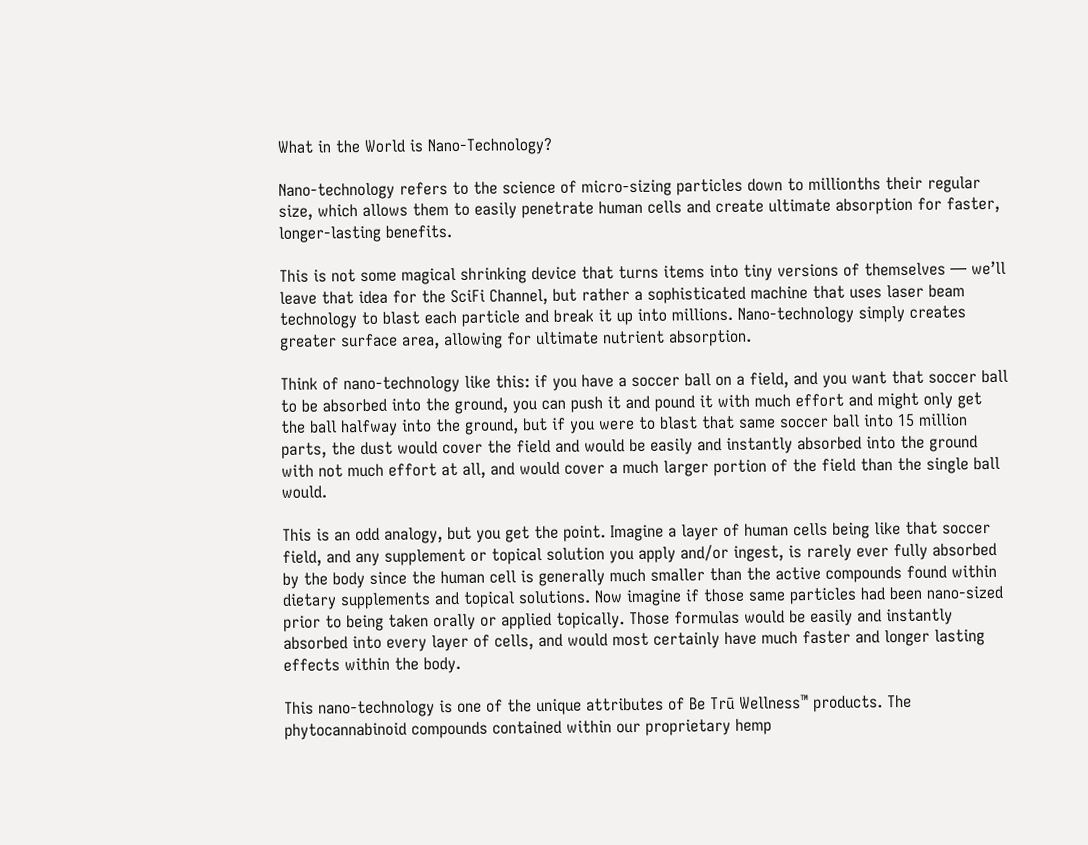What in the World is Nano-Technology?

Nano-technology refers to the science of micro-sizing particles down to millionths their regular size, which allows them to easily penetrate human cells and create ultimate absorption for faster, longer-lasting benefits.

This is not some magical shrinking device that turns items into tiny versions of themselves — we’ll leave that idea for the SciFi Channel, but rather a sophisticated machine that uses laser beam technology to blast each particle and break it up into millions. Nano-technology simply creates greater surface area, allowing for ultimate nutrient absorption.

Think of nano-technology like this: if you have a soccer ball on a field, and you want that soccer ball to be absorbed into the ground, you can push it and pound it with much effort and might only get the ball halfway into the ground, but if you were to blast that same soccer ball into 15 million parts, the dust would cover the field and would be easily and instantly absorbed into the ground with not much effort at all, and would cover a much larger portion of the field than the single ball would.

This is an odd analogy, but you get the point. Imagine a layer of human cells being like that soccer field, and any supplement or topical solution you apply and/or ingest, is rarely ever fully absorbed by the body since the human cell is generally much smaller than the active compounds found within dietary supplements and topical solutions. Now imagine if those same particles had been nano-sized prior to being taken orally or applied topically. Those formulas would be easily and instantly absorbed into every layer of cells, and would most certainly have much faster and longer lasting effects within the body.

This nano-technology is one of the unique attributes of Be Trū Wellness™ products. The phytocannabinoid compounds contained within our proprietary hemp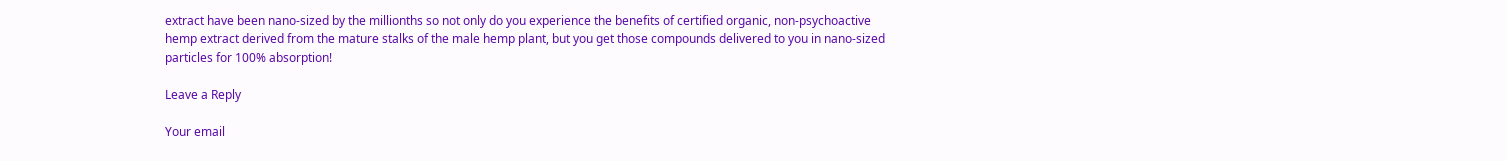extract have been nano-sized by the millionths so not only do you experience the benefits of certified organic, non-psychoactive hemp extract derived from the mature stalks of the male hemp plant, but you get those compounds delivered to you in nano-sized particles for 100% absorption!

Leave a Reply

Your email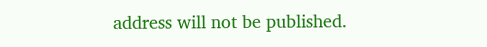address will not be published.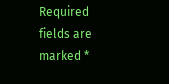Required fields are marked *